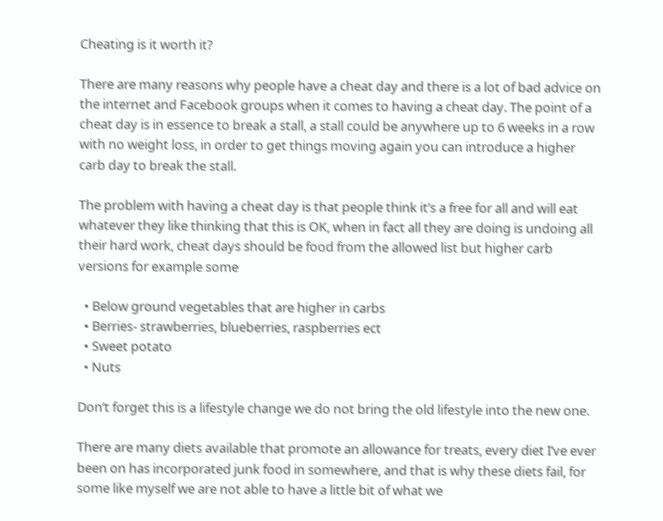Cheating is it worth it?

There are many reasons why people have a cheat day and there is a lot of bad advice on the internet and Facebook groups when it comes to having a cheat day. The point of a cheat day is in essence to break a stall, a stall could be anywhere up to 6 weeks in a row with no weight loss, in order to get things moving again you can introduce a higher carb day to break the stall.

The problem with having a cheat day is that people think it’s a free for all and will eat whatever they like thinking that this is OK, when in fact all they are doing is undoing all their hard work, cheat days should be food from the allowed list but higher carb versions for example some

  • Below ground vegetables that are higher in carbs
  • Berries- strawberries, blueberries, raspberries ect
  • Sweet potato
  • Nuts

Don’t forget this is a lifestyle change we do not bring the old lifestyle into the new one.

There are many diets available that promote an allowance for treats, every diet I’ve ever been on has incorporated junk food in somewhere, and that is why these diets fail, for some like myself we are not able to have a little bit of what we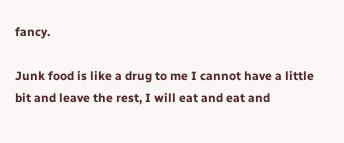fancy.

Junk food is like a drug to me I cannot have a little bit and leave the rest, I will eat and eat and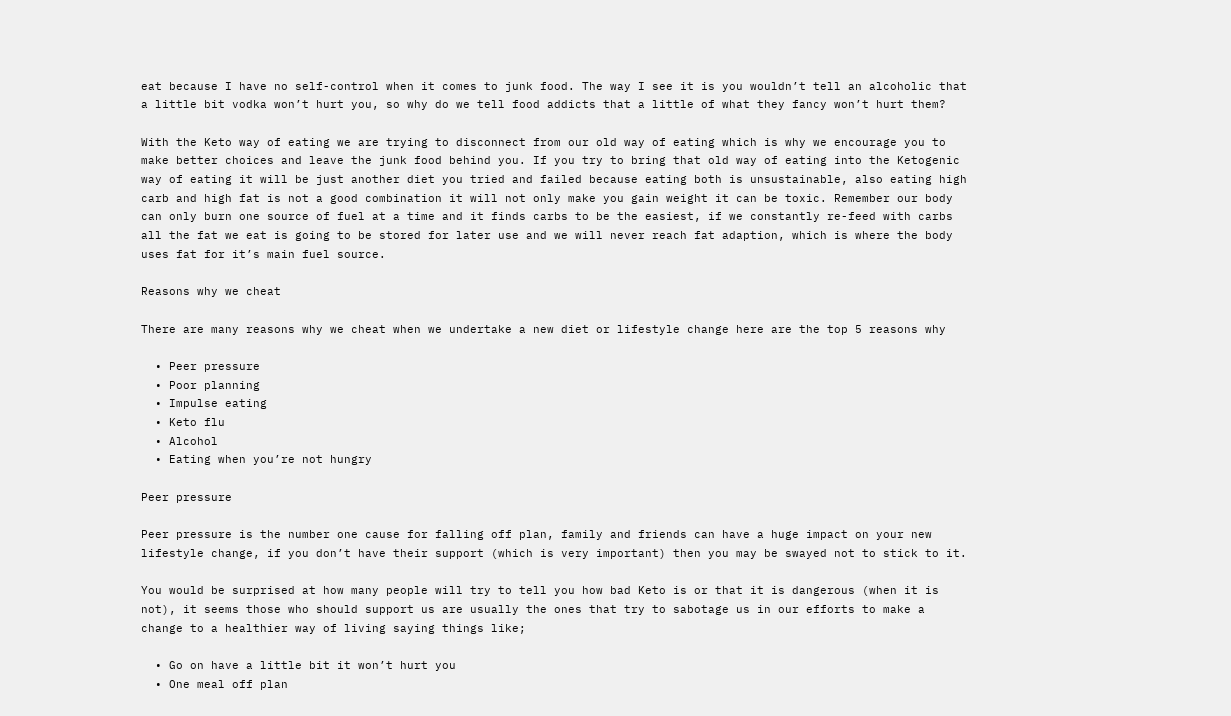eat because I have no self-control when it comes to junk food. The way I see it is you wouldn’t tell an alcoholic that a little bit vodka won’t hurt you, so why do we tell food addicts that a little of what they fancy won’t hurt them?

With the Keto way of eating we are trying to disconnect from our old way of eating which is why we encourage you to make better choices and leave the junk food behind you. If you try to bring that old way of eating into the Ketogenic way of eating it will be just another diet you tried and failed because eating both is unsustainable, also eating high carb and high fat is not a good combination it will not only make you gain weight it can be toxic. Remember our body can only burn one source of fuel at a time and it finds carbs to be the easiest, if we constantly re-feed with carbs all the fat we eat is going to be stored for later use and we will never reach fat adaption, which is where the body uses fat for it’s main fuel source.

Reasons why we cheat

There are many reasons why we cheat when we undertake a new diet or lifestyle change here are the top 5 reasons why

  • Peer pressure
  • Poor planning
  • Impulse eating
  • Keto flu
  • Alcohol
  • Eating when you’re not hungry

Peer pressure

Peer pressure is the number one cause for falling off plan, family and friends can have a huge impact on your new lifestyle change, if you don’t have their support (which is very important) then you may be swayed not to stick to it.

You would be surprised at how many people will try to tell you how bad Keto is or that it is dangerous (when it is not), it seems those who should support us are usually the ones that try to sabotage us in our efforts to make a change to a healthier way of living saying things like;

  • Go on have a little bit it won’t hurt you
  • One meal off plan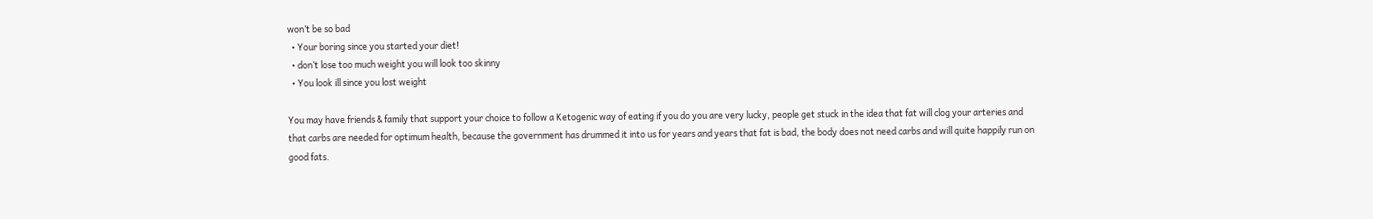won’t be so bad
  • Your boring since you started your diet!
  • don’t lose too much weight you will look too skinny
  • You look ill since you lost weight

You may have friends & family that support your choice to follow a Ketogenic way of eating if you do you are very lucky, people get stuck in the idea that fat will clog your arteries and that carbs are needed for optimum health, because the government has drummed it into us for years and years that fat is bad, the body does not need carbs and will quite happily run on good fats.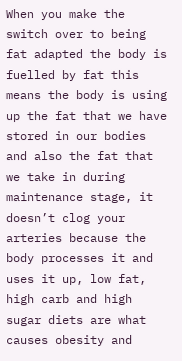When you make the switch over to being fat adapted the body is fuelled by fat this means the body is using up the fat that we have stored in our bodies and also the fat that we take in during maintenance stage, it doesn’t clog your arteries because the body processes it and uses it up, low fat, high carb and high sugar diets are what causes obesity and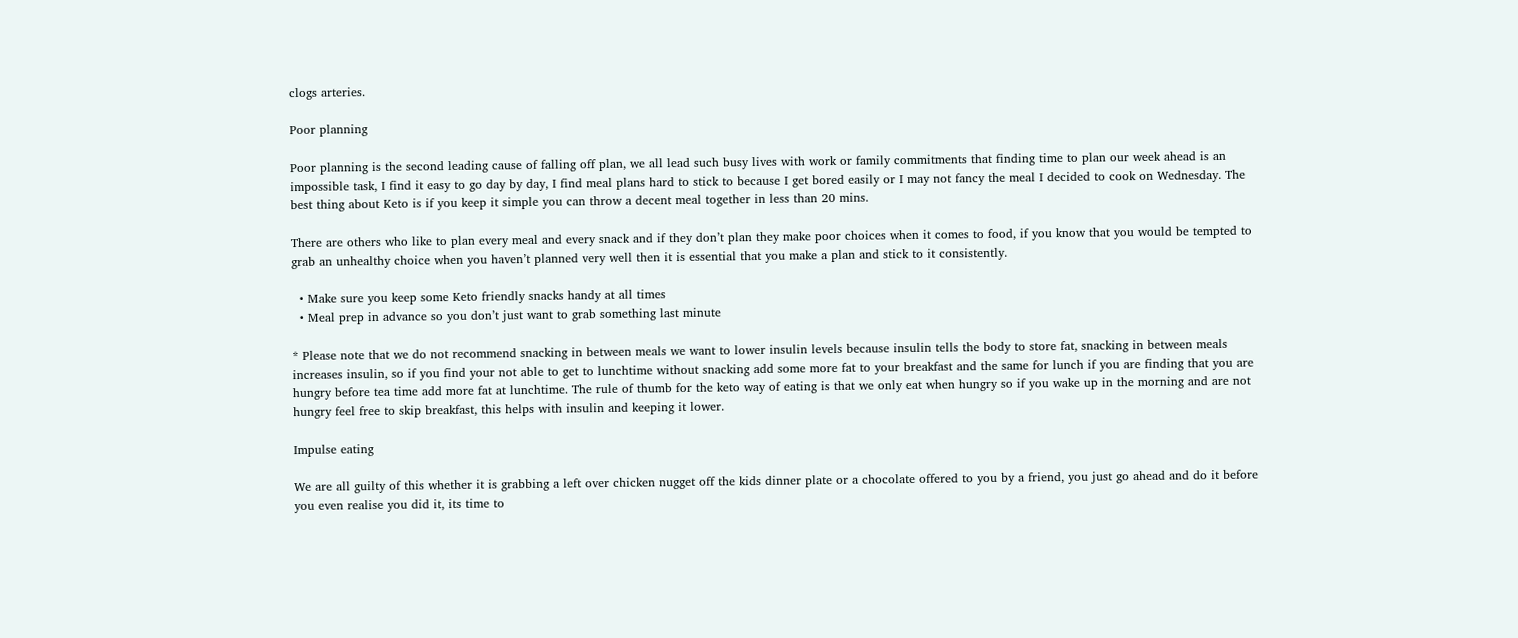clogs arteries.

Poor planning

Poor planning is the second leading cause of falling off plan, we all lead such busy lives with work or family commitments that finding time to plan our week ahead is an impossible task, I find it easy to go day by day, I find meal plans hard to stick to because I get bored easily or I may not fancy the meal I decided to cook on Wednesday. The best thing about Keto is if you keep it simple you can throw a decent meal together in less than 20 mins.

There are others who like to plan every meal and every snack and if they don’t plan they make poor choices when it comes to food, if you know that you would be tempted to grab an unhealthy choice when you haven’t planned very well then it is essential that you make a plan and stick to it consistently.

  • Make sure you keep some Keto friendly snacks handy at all times
  • Meal prep in advance so you don’t just want to grab something last minute

* Please note that we do not recommend snacking in between meals we want to lower insulin levels because insulin tells the body to store fat, snacking in between meals increases insulin, so if you find your not able to get to lunchtime without snacking add some more fat to your breakfast and the same for lunch if you are finding that you are hungry before tea time add more fat at lunchtime. The rule of thumb for the keto way of eating is that we only eat when hungry so if you wake up in the morning and are not hungry feel free to skip breakfast, this helps with insulin and keeping it lower.

Impulse eating

We are all guilty of this whether it is grabbing a left over chicken nugget off the kids dinner plate or a chocolate offered to you by a friend, you just go ahead and do it before you even realise you did it, its time to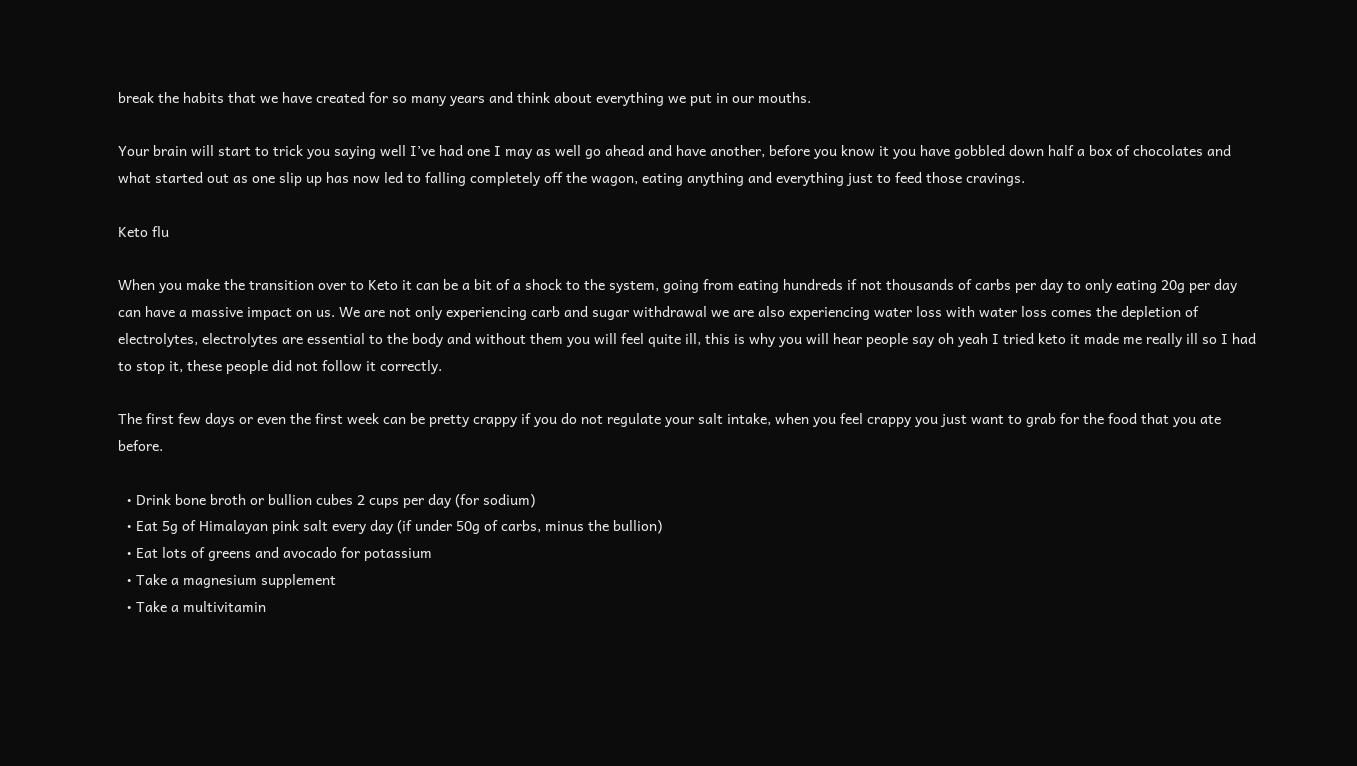break the habits that we have created for so many years and think about everything we put in our mouths.

Your brain will start to trick you saying well I’ve had one I may as well go ahead and have another, before you know it you have gobbled down half a box of chocolates and what started out as one slip up has now led to falling completely off the wagon, eating anything and everything just to feed those cravings.

Keto flu

When you make the transition over to Keto it can be a bit of a shock to the system, going from eating hundreds if not thousands of carbs per day to only eating 20g per day can have a massive impact on us. We are not only experiencing carb and sugar withdrawal we are also experiencing water loss with water loss comes the depletion of electrolytes, electrolytes are essential to the body and without them you will feel quite ill, this is why you will hear people say oh yeah I tried keto it made me really ill so I had to stop it, these people did not follow it correctly.

The first few days or even the first week can be pretty crappy if you do not regulate your salt intake, when you feel crappy you just want to grab for the food that you ate before.

  • Drink bone broth or bullion cubes 2 cups per day (for sodium)
  • Eat 5g of Himalayan pink salt every day (if under 50g of carbs, minus the bullion)
  • Eat lots of greens and avocado for potassium
  • Take a magnesium supplement
  • Take a multivitamin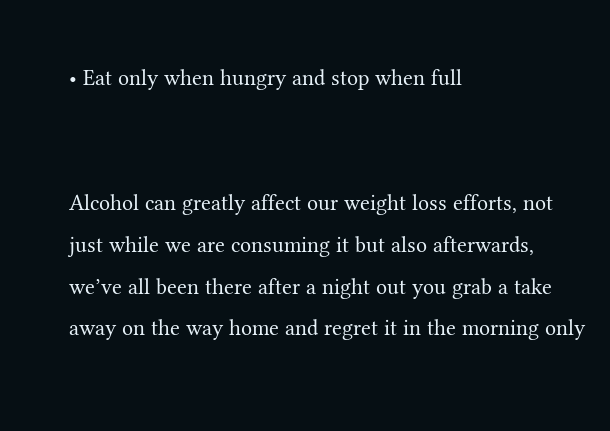• Eat only when hungry and stop when full


Alcohol can greatly affect our weight loss efforts, not just while we are consuming it but also afterwards, we’ve all been there after a night out you grab a take away on the way home and regret it in the morning only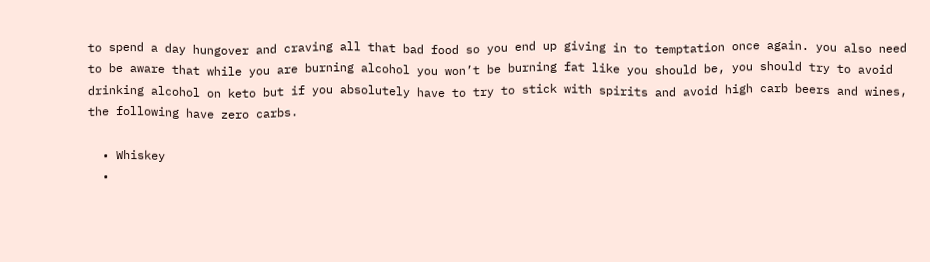to spend a day hungover and craving all that bad food so you end up giving in to temptation once again. you also need to be aware that while you are burning alcohol you won’t be burning fat like you should be, you should try to avoid drinking alcohol on keto but if you absolutely have to try to stick with spirits and avoid high carb beers and wines, the following have zero carbs.

  • Whiskey
  •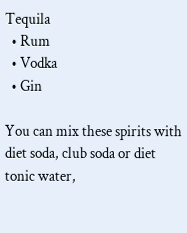Tequila
  • Rum
  • Vodka
  • Gin

You can mix these spirits with diet soda, club soda or diet tonic water,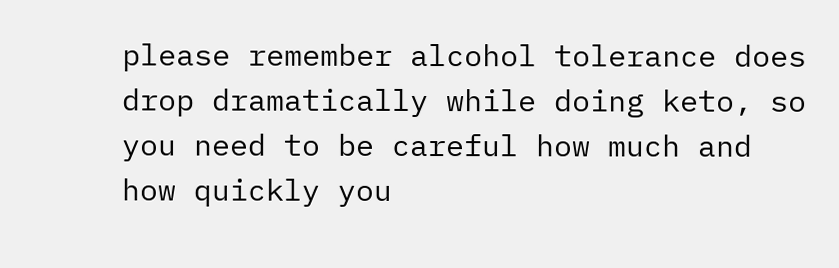please remember alcohol tolerance does drop dramatically while doing keto, so you need to be careful how much and how quickly you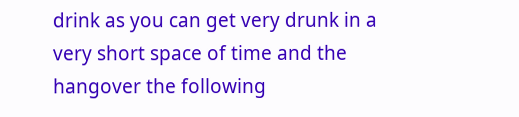drink as you can get very drunk in a very short space of time and the hangover the following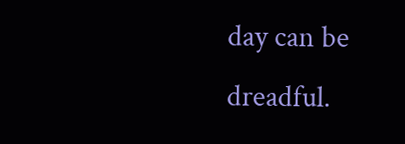day can be dreadful.